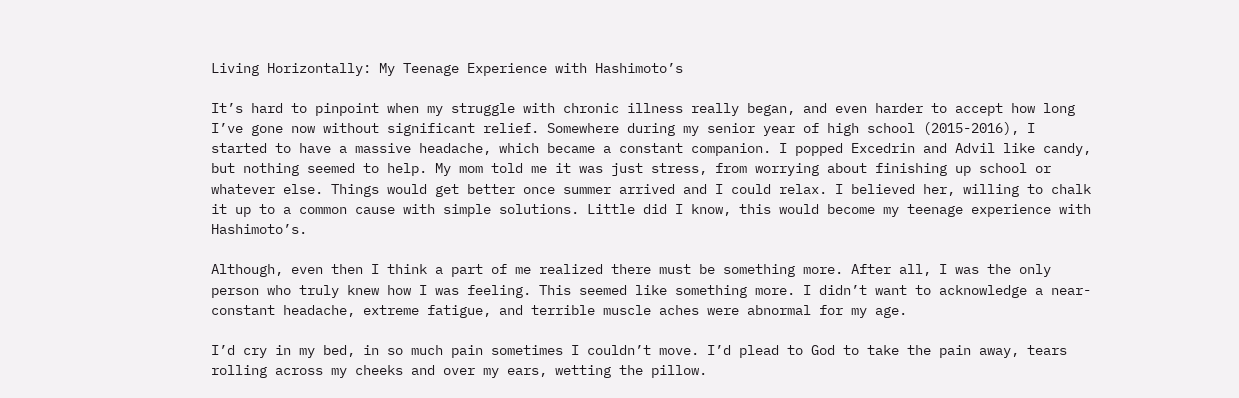Living Horizontally: My Teenage Experience with Hashimoto’s

It’s hard to pinpoint when my struggle with chronic illness really began, and even harder to accept how long I’ve gone now without significant relief. Somewhere during my senior year of high school (2015-2016), I started to have a massive headache, which became a constant companion. I popped Excedrin and Advil like candy, but nothing seemed to help. My mom told me it was just stress, from worrying about finishing up school or whatever else. Things would get better once summer arrived and I could relax. I believed her, willing to chalk it up to a common cause with simple solutions. Little did I know, this would become my teenage experience with Hashimoto’s.

Although, even then I think a part of me realized there must be something more. After all, I was the only person who truly knew how I was feeling. This seemed like something more. I didn’t want to acknowledge a near-constant headache, extreme fatigue, and terrible muscle aches were abnormal for my age.

I’d cry in my bed, in so much pain sometimes I couldn’t move. I’d plead to God to take the pain away, tears rolling across my cheeks and over my ears, wetting the pillow.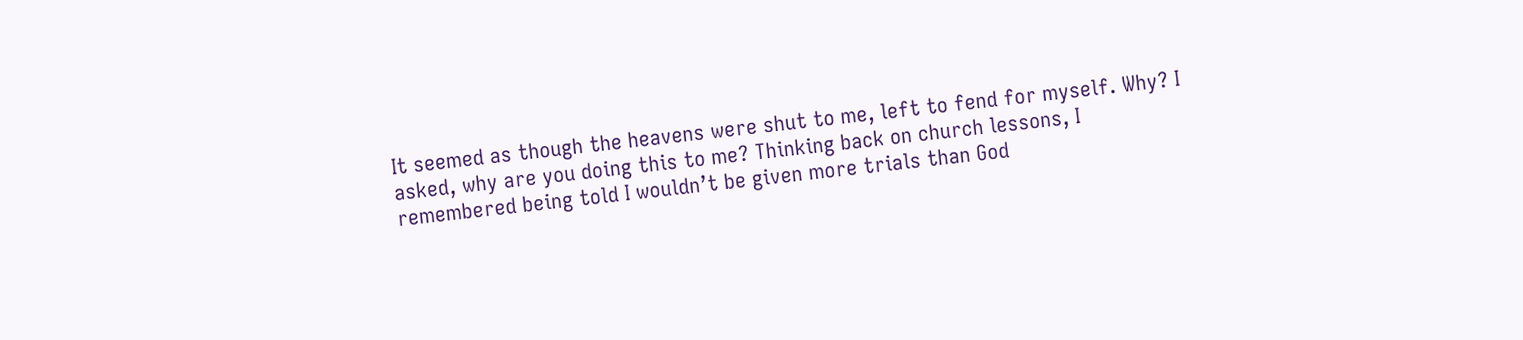It seemed as though the heavens were shut to me, left to fend for myself. Why? I asked, why are you doing this to me? Thinking back on church lessons, I remembered being told I wouldn’t be given more trials than God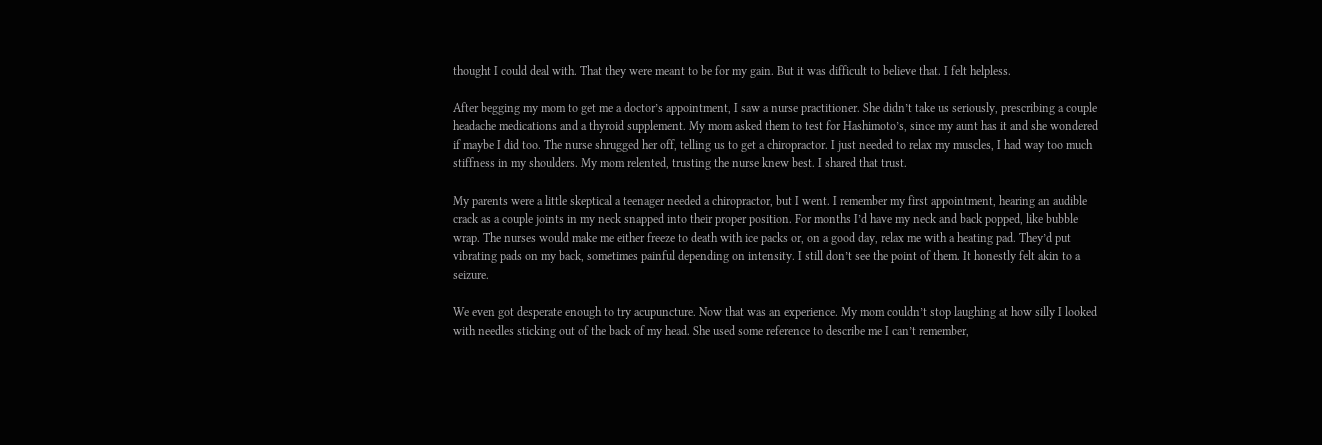thought I could deal with. That they were meant to be for my gain. But it was difficult to believe that. I felt helpless.

After begging my mom to get me a doctor’s appointment, I saw a nurse practitioner. She didn’t take us seriously, prescribing a couple headache medications and a thyroid supplement. My mom asked them to test for Hashimoto’s, since my aunt has it and she wondered if maybe I did too. The nurse shrugged her off, telling us to get a chiropractor. I just needed to relax my muscles, I had way too much stiffness in my shoulders. My mom relented, trusting the nurse knew best. I shared that trust.

My parents were a little skeptical a teenager needed a chiropractor, but I went. I remember my first appointment, hearing an audible crack as a couple joints in my neck snapped into their proper position. For months I’d have my neck and back popped, like bubble wrap. The nurses would make me either freeze to death with ice packs or, on a good day, relax me with a heating pad. They’d put vibrating pads on my back, sometimes painful depending on intensity. I still don’t see the point of them. It honestly felt akin to a seizure.

We even got desperate enough to try acupuncture. Now that was an experience. My mom couldn’t stop laughing at how silly I looked with needles sticking out of the back of my head. She used some reference to describe me I can’t remember,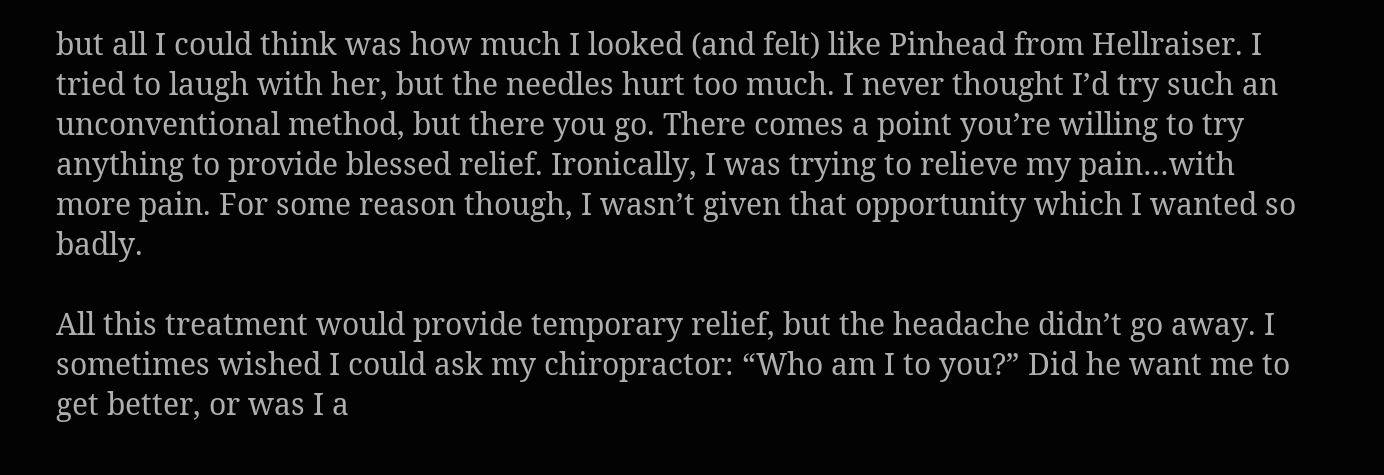but all I could think was how much I looked (and felt) like Pinhead from Hellraiser. I tried to laugh with her, but the needles hurt too much. I never thought I’d try such an unconventional method, but there you go. There comes a point you’re willing to try anything to provide blessed relief. Ironically, I was trying to relieve my pain…with more pain. For some reason though, I wasn’t given that opportunity which I wanted so badly.

All this treatment would provide temporary relief, but the headache didn’t go away. I sometimes wished I could ask my chiropractor: “Who am I to you?” Did he want me to get better, or was I a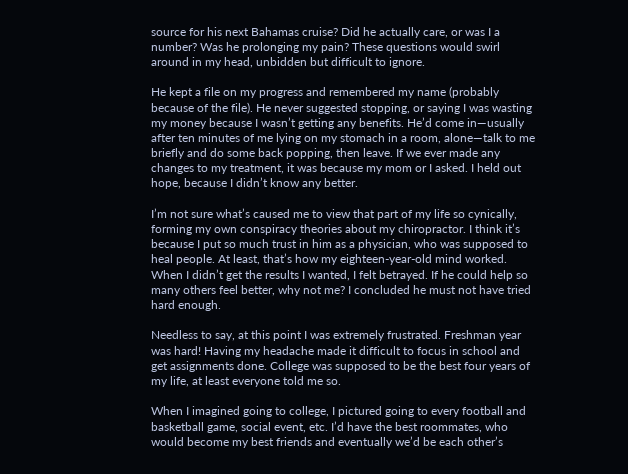source for his next Bahamas cruise? Did he actually care, or was I a number? Was he prolonging my pain? These questions would swirl around in my head, unbidden but difficult to ignore.

He kept a file on my progress and remembered my name (probably because of the file). He never suggested stopping, or saying I was wasting my money because I wasn’t getting any benefits. He’d come in—usually after ten minutes of me lying on my stomach in a room, alone—talk to me briefly and do some back popping, then leave. If we ever made any changes to my treatment, it was because my mom or I asked. I held out hope, because I didn’t know any better.

I’m not sure what’s caused me to view that part of my life so cynically, forming my own conspiracy theories about my chiropractor. I think it’s because I put so much trust in him as a physician, who was supposed to heal people. At least, that’s how my eighteen-year-old mind worked. When I didn’t get the results I wanted, I felt betrayed. If he could help so many others feel better, why not me? I concluded he must not have tried hard enough.

Needless to say, at this point I was extremely frustrated. Freshman year was hard! Having my headache made it difficult to focus in school and get assignments done. College was supposed to be the best four years of my life, at least everyone told me so.

When I imagined going to college, I pictured going to every football and basketball game, social event, etc. I’d have the best roommates, who would become my best friends and eventually we’d be each other’s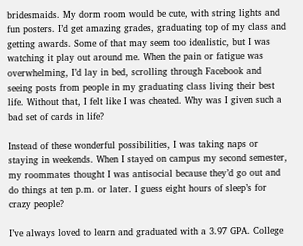bridesmaids. My dorm room would be cute, with string lights and fun posters. I’d get amazing grades, graduating top of my class and getting awards. Some of that may seem too idealistic, but I was watching it play out around me. When the pain or fatigue was overwhelming, I’d lay in bed, scrolling through Facebook and seeing posts from people in my graduating class living their best life. Without that, I felt like I was cheated. Why was I given such a bad set of cards in life?

Instead of these wonderful possibilities, I was taking naps or staying in weekends. When I stayed on campus my second semester, my roommates thought I was antisocial because they’d go out and do things at ten p.m. or later. I guess eight hours of sleep’s for crazy people?

I’ve always loved to learn and graduated with a 3.97 GPA. College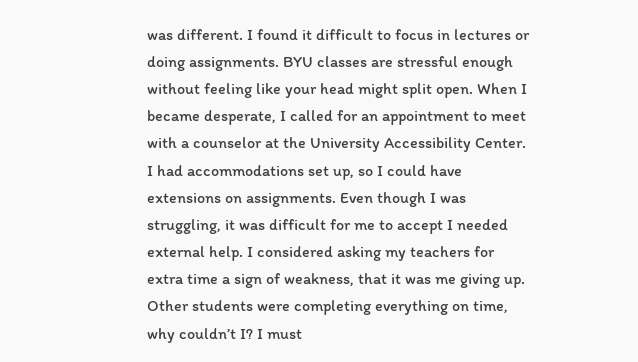was different. I found it difficult to focus in lectures or doing assignments. BYU classes are stressful enough without feeling like your head might split open. When I became desperate, I called for an appointment to meet with a counselor at the University Accessibility Center. I had accommodations set up, so I could have extensions on assignments. Even though I was struggling, it was difficult for me to accept I needed external help. I considered asking my teachers for extra time a sign of weakness, that it was me giving up. Other students were completing everything on time, why couldn’t I? I must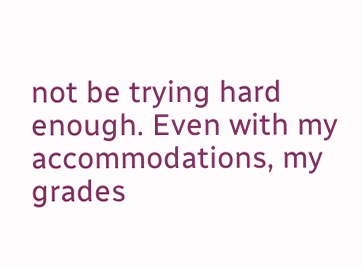not be trying hard enough. Even with my accommodations, my grades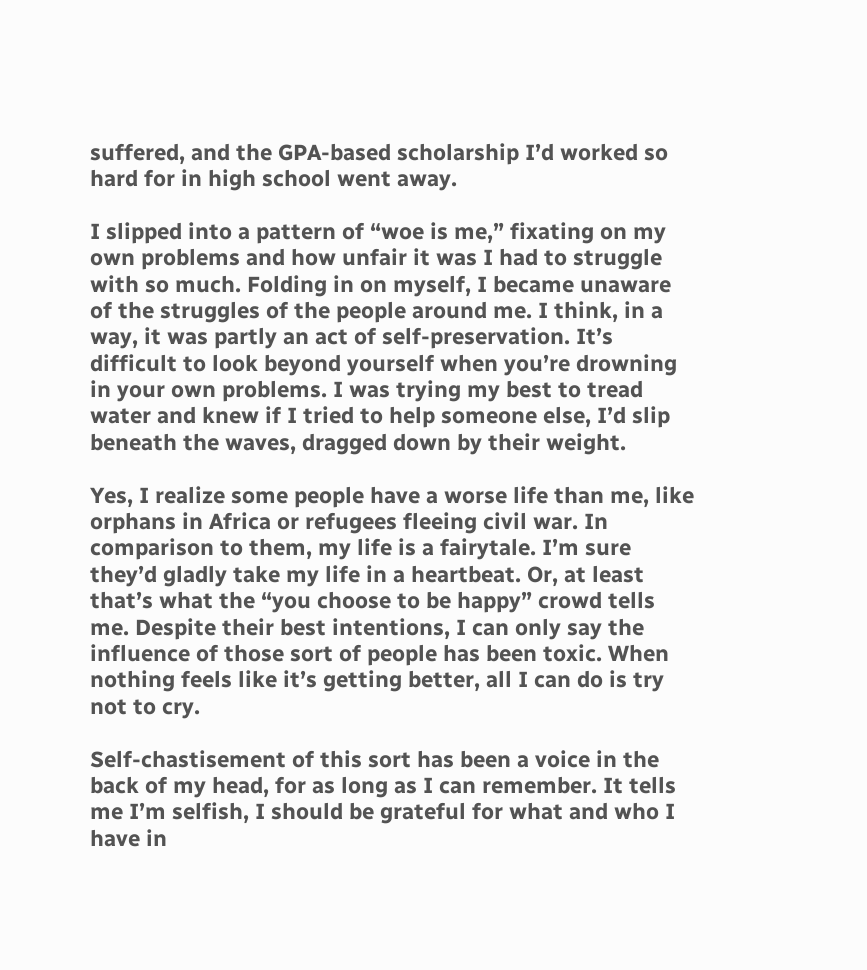suffered, and the GPA-based scholarship I’d worked so hard for in high school went away.

I slipped into a pattern of “woe is me,” fixating on my own problems and how unfair it was I had to struggle with so much. Folding in on myself, I became unaware of the struggles of the people around me. I think, in a way, it was partly an act of self-preservation. It’s difficult to look beyond yourself when you’re drowning in your own problems. I was trying my best to tread water and knew if I tried to help someone else, I’d slip beneath the waves, dragged down by their weight.

Yes, I realize some people have a worse life than me, like orphans in Africa or refugees fleeing civil war. In comparison to them, my life is a fairytale. I’m sure they’d gladly take my life in a heartbeat. Or, at least that’s what the “you choose to be happy” crowd tells me. Despite their best intentions, I can only say the influence of those sort of people has been toxic. When nothing feels like it’s getting better, all I can do is try not to cry.

Self-chastisement of this sort has been a voice in the back of my head, for as long as I can remember. It tells me I’m selfish, I should be grateful for what and who I have in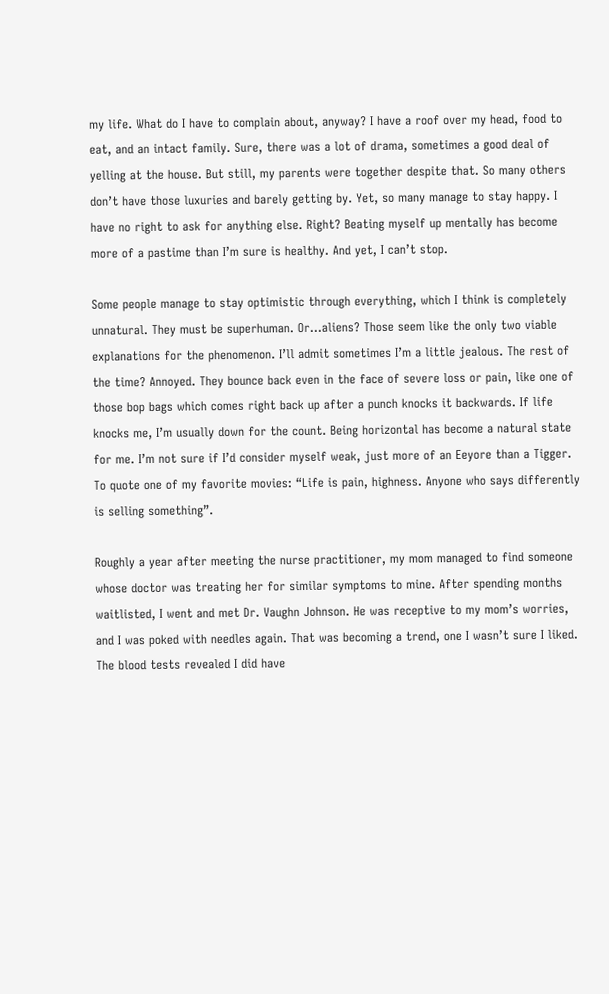my life. What do I have to complain about, anyway? I have a roof over my head, food to eat, and an intact family. Sure, there was a lot of drama, sometimes a good deal of yelling at the house. But still, my parents were together despite that. So many others don’t have those luxuries and barely getting by. Yet, so many manage to stay happy. I have no right to ask for anything else. Right? Beating myself up mentally has become more of a pastime than I’m sure is healthy. And yet, I can’t stop.

Some people manage to stay optimistic through everything, which I think is completely unnatural. They must be superhuman. Or…aliens? Those seem like the only two viable explanations for the phenomenon. I’ll admit sometimes I’m a little jealous. The rest of the time? Annoyed. They bounce back even in the face of severe loss or pain, like one of those bop bags which comes right back up after a punch knocks it backwards. If life knocks me, I’m usually down for the count. Being horizontal has become a natural state for me. I’m not sure if I’d consider myself weak, just more of an Eeyore than a Tigger.  To quote one of my favorite movies: “Life is pain, highness. Anyone who says differently is selling something”.

Roughly a year after meeting the nurse practitioner, my mom managed to find someone whose doctor was treating her for similar symptoms to mine. After spending months waitlisted, I went and met Dr. Vaughn Johnson. He was receptive to my mom’s worries, and I was poked with needles again. That was becoming a trend, one I wasn’t sure I liked. The blood tests revealed I did have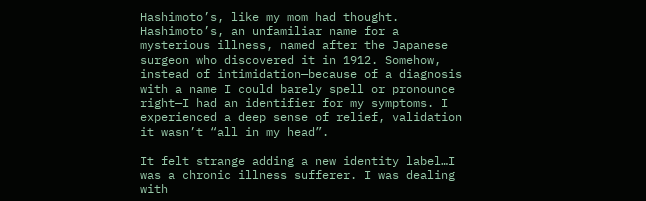Hashimoto’s, like my mom had thought. Hashimoto’s, an unfamiliar name for a mysterious illness, named after the Japanese surgeon who discovered it in 1912. Somehow, instead of intimidation—because of a diagnosis with a name I could barely spell or pronounce right—I had an identifier for my symptoms. I experienced a deep sense of relief, validation it wasn’t “all in my head”.

It felt strange adding a new identity label…I was a chronic illness sufferer. I was dealing with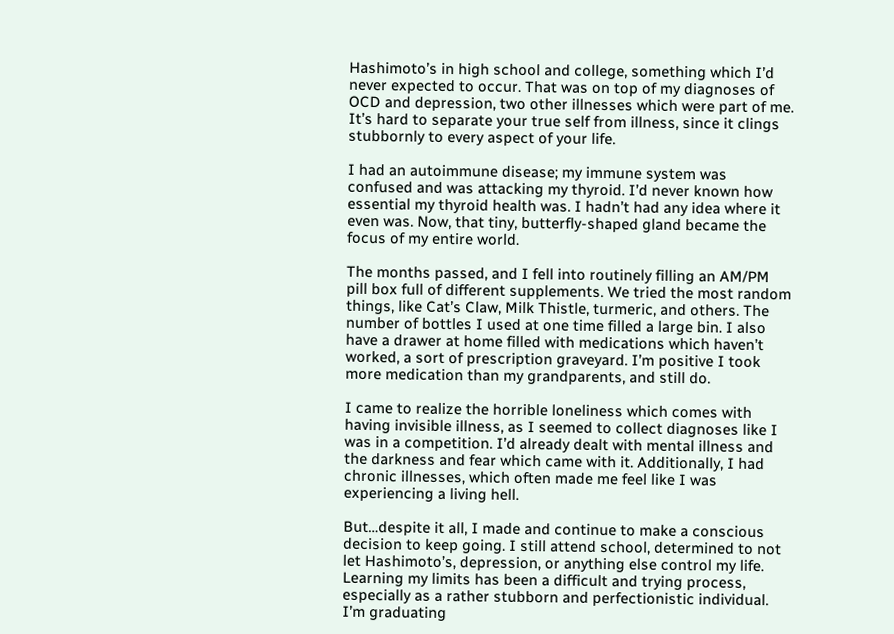Hashimoto’s in high school and college, something which I’d never expected to occur. That was on top of my diagnoses of OCD and depression, two other illnesses which were part of me. It’s hard to separate your true self from illness, since it clings stubbornly to every aspect of your life.

I had an autoimmune disease; my immune system was confused and was attacking my thyroid. I’d never known how essential my thyroid health was. I hadn’t had any idea where it even was. Now, that tiny, butterfly-shaped gland became the focus of my entire world.

The months passed, and I fell into routinely filling an AM/PM pill box full of different supplements. We tried the most random things, like Cat’s Claw, Milk Thistle, turmeric, and others. The number of bottles I used at one time filled a large bin. I also have a drawer at home filled with medications which haven’t worked, a sort of prescription graveyard. I’m positive I took more medication than my grandparents, and still do.

I came to realize the horrible loneliness which comes with having invisible illness, as I seemed to collect diagnoses like I was in a competition. I’d already dealt with mental illness and the darkness and fear which came with it. Additionally, I had chronic illnesses, which often made me feel like I was experiencing a living hell.

But…despite it all, I made and continue to make a conscious decision to keep going. I still attend school, determined to not let Hashimoto’s, depression, or anything else control my life. Learning my limits has been a difficult and trying process, especially as a rather stubborn and perfectionistic individual. I’m graduating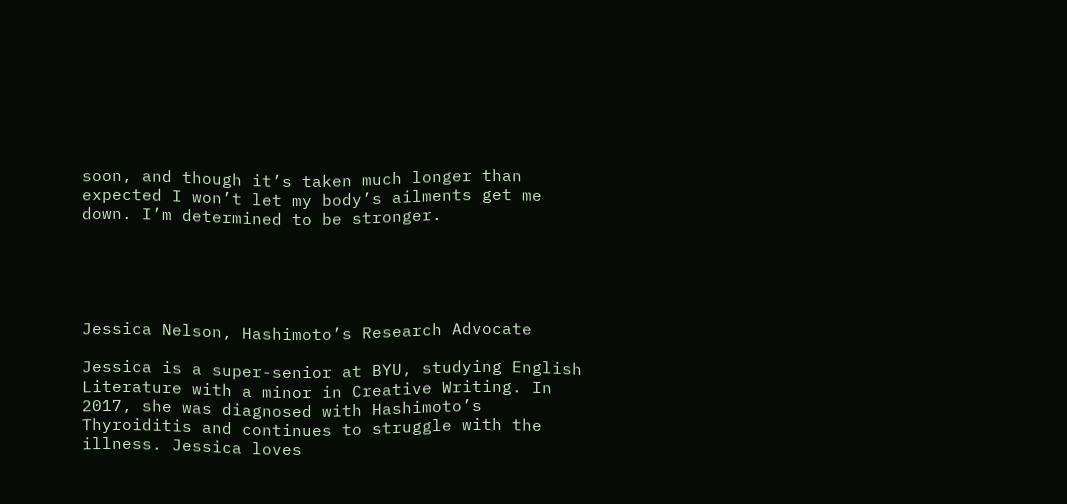soon, and though it’s taken much longer than expected I won’t let my body’s ailments get me down. I’m determined to be stronger.





Jessica Nelson, Hashimoto’s Research Advocate

Jessica is a super-senior at BYU, studying English Literature with a minor in Creative Writing. In 2017, she was diagnosed with Hashimoto’s Thyroiditis and continues to struggle with the illness. Jessica loves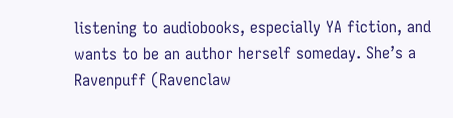listening to audiobooks, especially YA fiction, and wants to be an author herself someday. She’s a Ravenpuff (Ravenclaw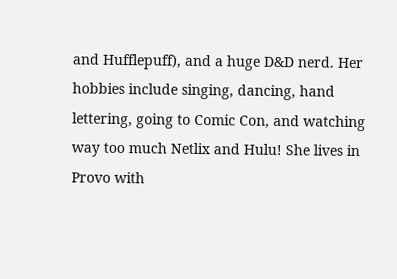and Hufflepuff), and a huge D&D nerd. Her hobbies include singing, dancing, hand lettering, going to Comic Con, and watching way too much Netlix and Hulu! She lives in Provo with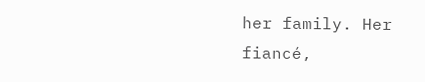her family. Her fiancé,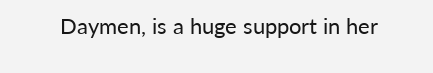Daymen, is a huge support in her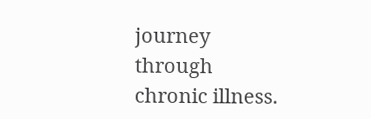journey through chronic illness.